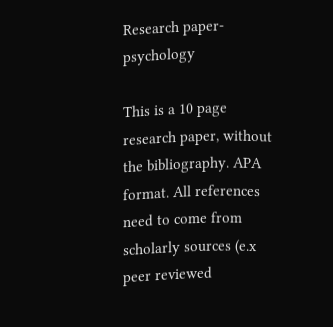Research paper- psychology

This is a 10 page research paper, without the bibliography. APA format. All references need to come from scholarly sources (e.x peer reviewed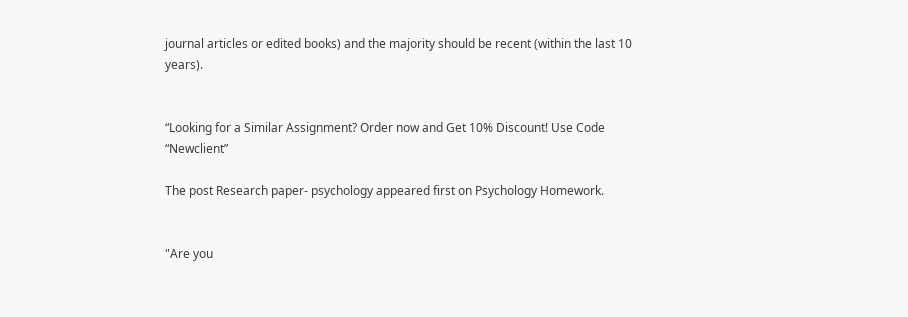journal articles or edited books) and the majority should be recent (within the last 10 years).


“Looking for a Similar Assignment? Order now and Get 10% Discount! Use Code “Newclient”

The post Research paper- psychology appeared first on Psychology Homework.


"Are you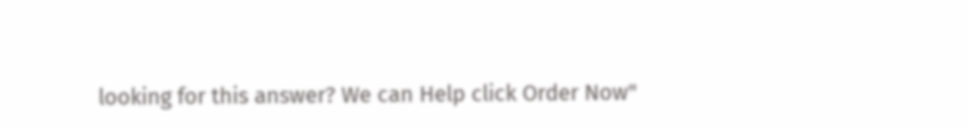looking for this answer? We can Help click Order Now"